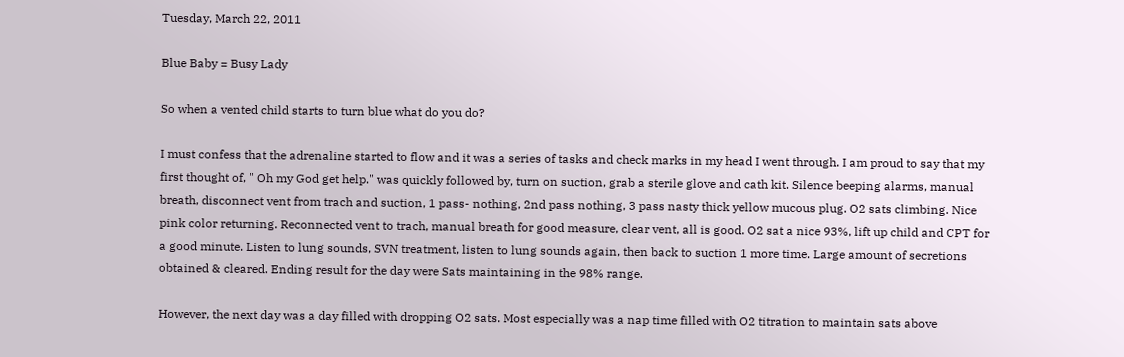Tuesday, March 22, 2011

Blue Baby = Busy Lady

So when a vented child starts to turn blue what do you do?

I must confess that the adrenaline started to flow and it was a series of tasks and check marks in my head I went through. I am proud to say that my first thought of, " Oh my God get help." was quickly followed by, turn on suction, grab a sterile glove and cath kit. Silence beeping alarms, manual breath, disconnect vent from trach and suction, 1 pass- nothing, 2nd pass nothing, 3 pass nasty thick yellow mucous plug. O2 sats climbing. Nice pink color returning. Reconnected vent to trach, manual breath for good measure, clear vent, all is good. O2 sat a nice 93%, lift up child and CPT for a good minute. Listen to lung sounds, SVN treatment, listen to lung sounds again, then back to suction 1 more time. Large amount of secretions obtained & cleared. Ending result for the day were Sats maintaining in the 98% range.

However, the next day was a day filled with dropping O2 sats. Most especially was a nap time filled with O2 titration to maintain sats above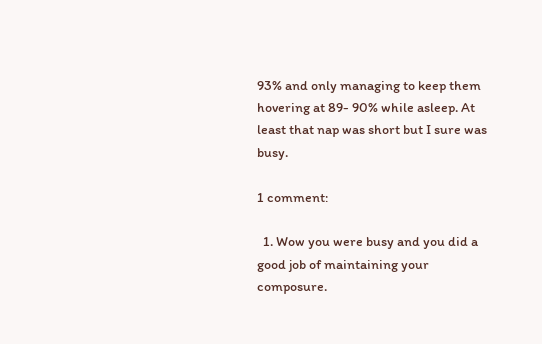93% and only managing to keep them hovering at 89- 90% while asleep. At least that nap was short but I sure was busy.

1 comment:

  1. Wow you were busy and you did a good job of maintaining your composure.